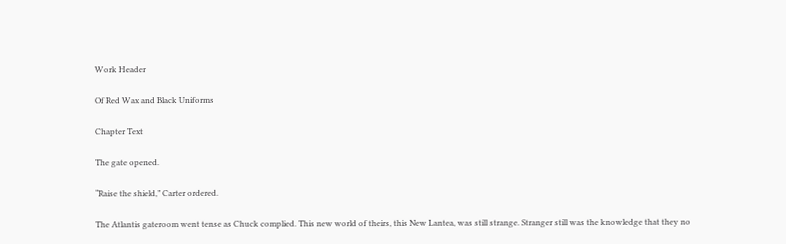Work Header

Of Red Wax and Black Uniforms

Chapter Text

The gate opened.

“Raise the shield,” Carter ordered.

The Atlantis gateroom went tense as Chuck complied. This new world of theirs, this New Lantea, was still strange. Stranger still was the knowledge that they no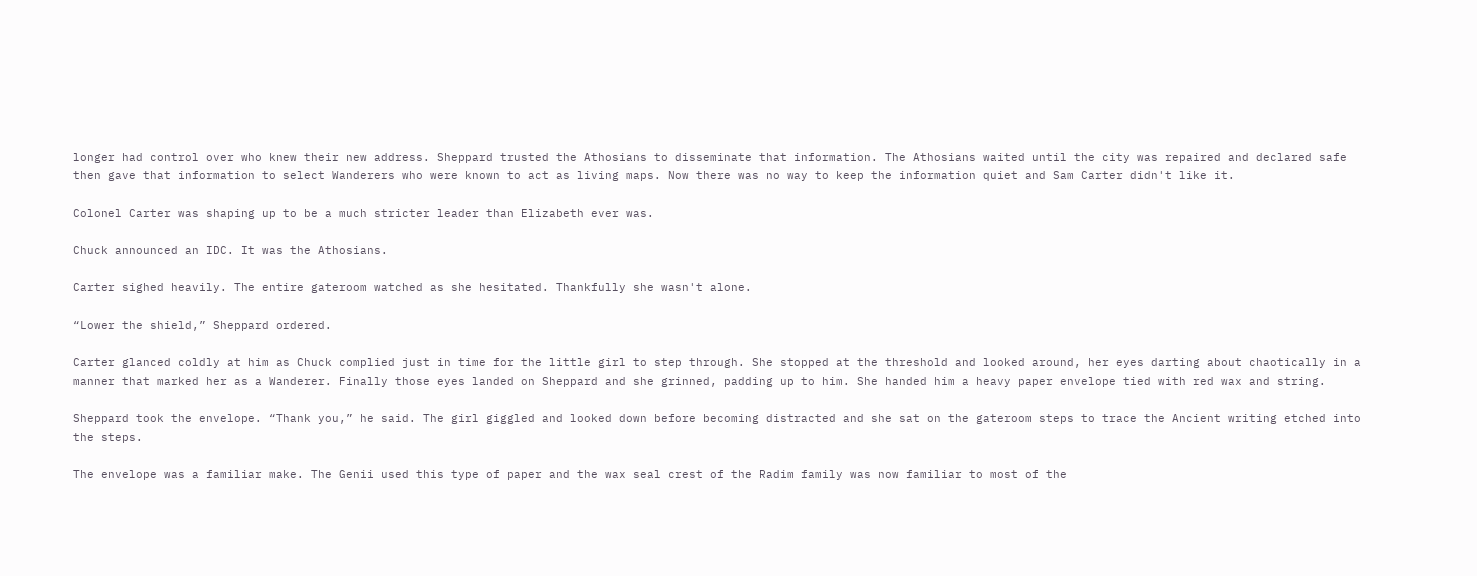longer had control over who knew their new address. Sheppard trusted the Athosians to disseminate that information. The Athosians waited until the city was repaired and declared safe then gave that information to select Wanderers who were known to act as living maps. Now there was no way to keep the information quiet and Sam Carter didn't like it.

Colonel Carter was shaping up to be a much stricter leader than Elizabeth ever was.

Chuck announced an IDC. It was the Athosians.

Carter sighed heavily. The entire gateroom watched as she hesitated. Thankfully she wasn't alone.

“Lower the shield,” Sheppard ordered.

Carter glanced coldly at him as Chuck complied just in time for the little girl to step through. She stopped at the threshold and looked around, her eyes darting about chaotically in a manner that marked her as a Wanderer. Finally those eyes landed on Sheppard and she grinned, padding up to him. She handed him a heavy paper envelope tied with red wax and string.

Sheppard took the envelope. “Thank you,” he said. The girl giggled and looked down before becoming distracted and she sat on the gateroom steps to trace the Ancient writing etched into the steps.

The envelope was a familiar make. The Genii used this type of paper and the wax seal crest of the Radim family was now familiar to most of the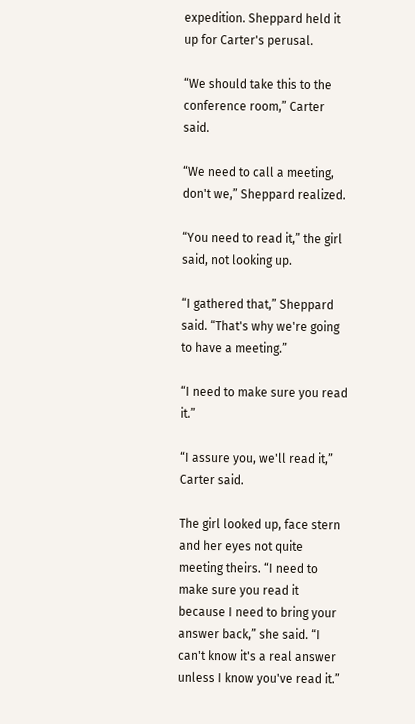expedition. Sheppard held it up for Carter's perusal.

“We should take this to the conference room,” Carter said.

“We need to call a meeting, don't we,” Sheppard realized.

“You need to read it,” the girl said, not looking up.

“I gathered that,” Sheppard said. “That's why we're going to have a meeting.”

“I need to make sure you read it.”

“I assure you, we'll read it,” Carter said.

The girl looked up, face stern and her eyes not quite meeting theirs. “I need to make sure you read it because I need to bring your answer back,” she said. “I can't know it's a real answer unless I know you've read it.”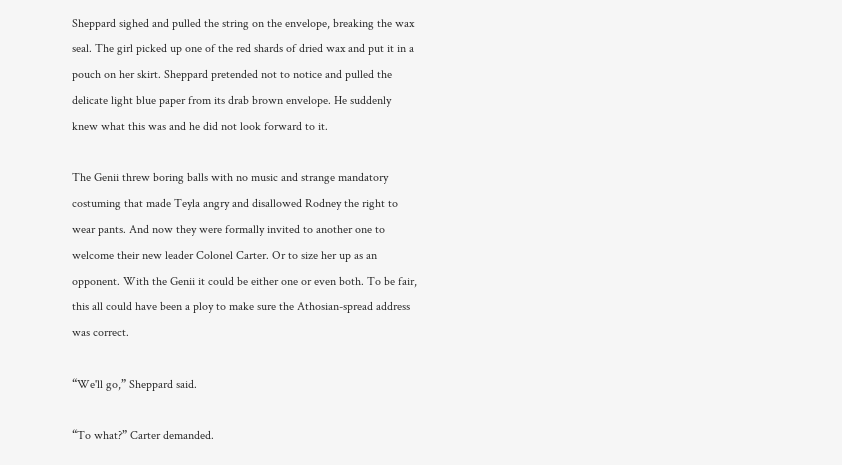Sheppard sighed and pulled the string on the envelope, breaking the wax seal. The girl picked up one of the red shards of dried wax and put it in a pouch on her skirt. Sheppard pretended not to notice and pulled the delicate light blue paper from its drab brown envelope. He suddenly knew what this was and he did not look forward to it.

The Genii threw boring balls with no music and strange mandatory costuming that made Teyla angry and disallowed Rodney the right to wear pants. And now they were formally invited to another one to welcome their new leader Colonel Carter. Or to size her up as an opponent. With the Genii it could be either one or even both. To be fair, this all could have been a ploy to make sure the Athosian-spread address was correct.

“We'll go,” Sheppard said.

“To what?” Carter demanded.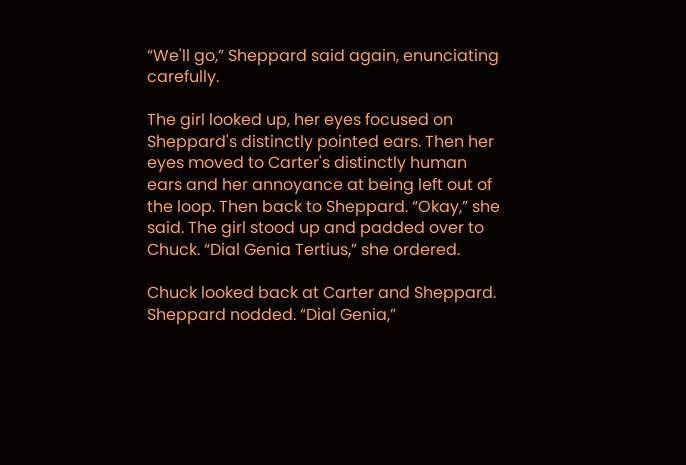“We'll go,” Sheppard said again, enunciating carefully.

The girl looked up, her eyes focused on Sheppard's distinctly pointed ears. Then her eyes moved to Carter's distinctly human ears and her annoyance at being left out of the loop. Then back to Sheppard. “Okay,” she said. The girl stood up and padded over to Chuck. “Dial Genia Tertius,” she ordered.

Chuck looked back at Carter and Sheppard. Sheppard nodded. “Dial Genia,”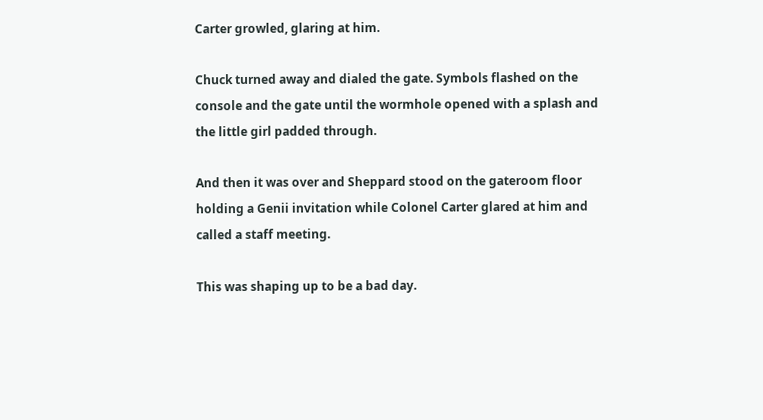Carter growled, glaring at him.

Chuck turned away and dialed the gate. Symbols flashed on the console and the gate until the wormhole opened with a splash and the little girl padded through.

And then it was over and Sheppard stood on the gateroom floor holding a Genii invitation while Colonel Carter glared at him and called a staff meeting.

This was shaping up to be a bad day.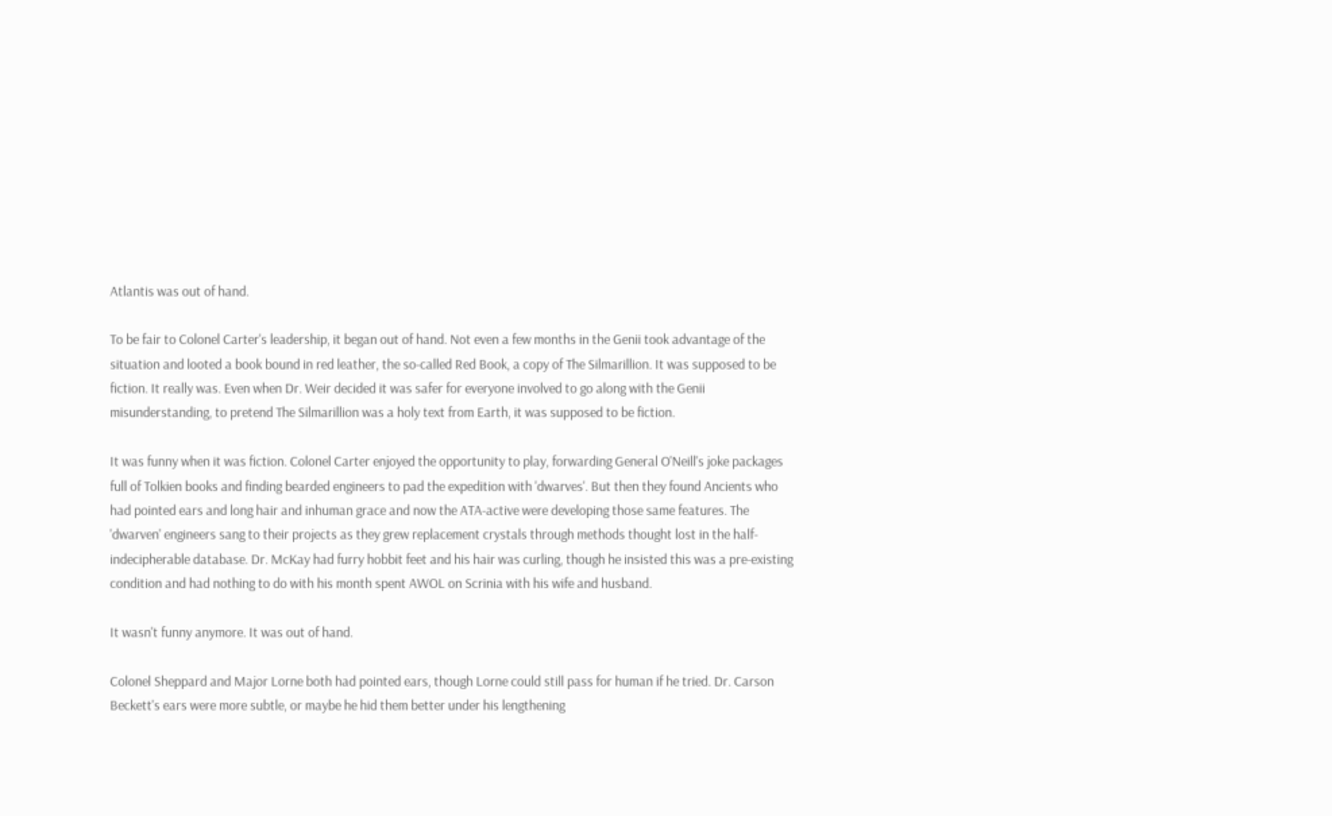Atlantis was out of hand.

To be fair to Colonel Carter's leadership, it began out of hand. Not even a few months in the Genii took advantage of the situation and looted a book bound in red leather, the so-called Red Book, a copy of The Silmarillion. It was supposed to be fiction. It really was. Even when Dr. Weir decided it was safer for everyone involved to go along with the Genii misunderstanding, to pretend The Silmarillion was a holy text from Earth, it was supposed to be fiction.

It was funny when it was fiction. Colonel Carter enjoyed the opportunity to play, forwarding General O'Neill's joke packages full of Tolkien books and finding bearded engineers to pad the expedition with 'dwarves'. But then they found Ancients who had pointed ears and long hair and inhuman grace and now the ATA-active were developing those same features. The 'dwarven' engineers sang to their projects as they grew replacement crystals through methods thought lost in the half-indecipherable database. Dr. McKay had furry hobbit feet and his hair was curling, though he insisted this was a pre-existing condition and had nothing to do with his month spent AWOL on Scrinia with his wife and husband.

It wasn't funny anymore. It was out of hand.

Colonel Sheppard and Major Lorne both had pointed ears, though Lorne could still pass for human if he tried. Dr. Carson Beckett's ears were more subtle, or maybe he hid them better under his lengthening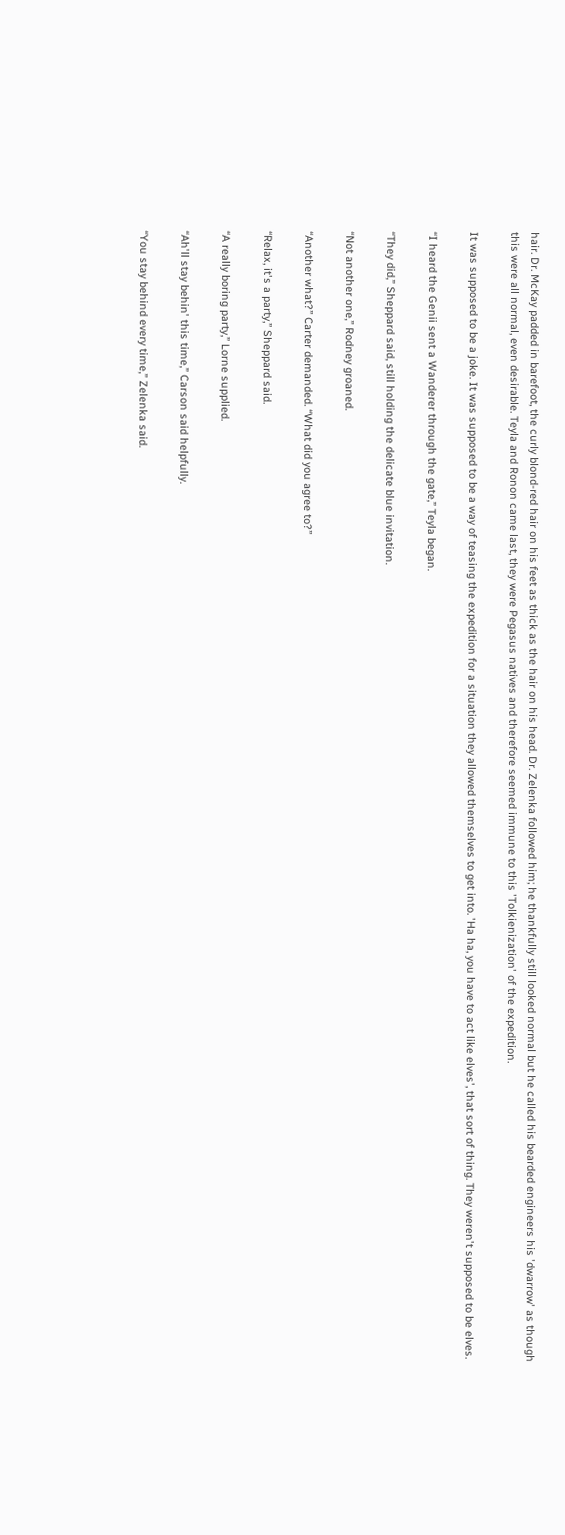hair. Dr. McKay padded in barefoot, the curly blond-red hair on his feet as thick as the hair on his head. Dr. Zelenka followed him; he thankfully still looked normal but he called his bearded engineers his 'dwarrow' as though this were all normal, even desirable. Teyla and Ronon came last, they were Pegasus natives and therefore seemed immune to this 'Tolkienization' of the expedition.

It was supposed to be a joke. It was supposed to be a way of teasing the expedition for a situation they allowed themselves to get into. 'Ha ha, you have to act like elves', that sort of thing. They weren't supposed to be elves.

“I heard the Genii sent a Wanderer through the gate,” Teyla began.

“They did,” Sheppard said, still holding the delicate blue invitation.

“Not another one,” Rodney groaned.

“Another what?” Carter demanded. “What did you agree to?”

“Relax, it's a party,” Sheppard said.

“A really boring party,” Lorne supplied.

“Ah'll stay behin' this time,” Carson said helpfully.

“You stay behind every time,” Zelenka said.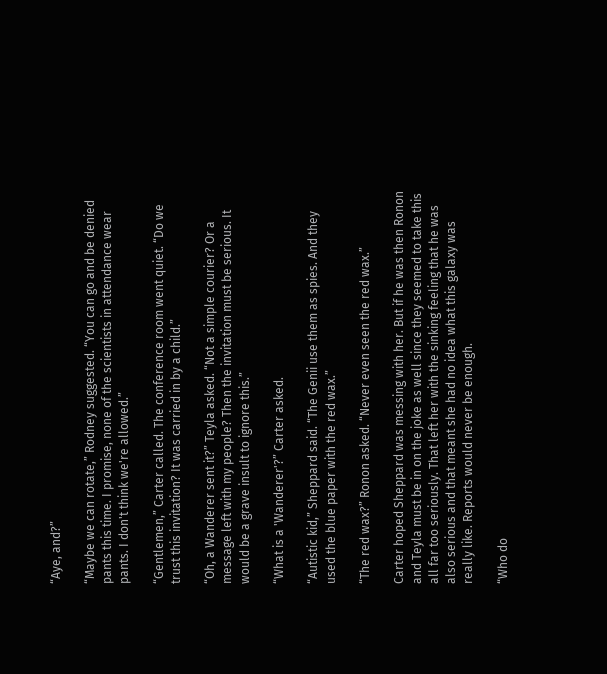“Aye, and?”

“Maybe we can rotate,” Rodney suggested. “You can go and be denied pants this time. I promise, none of the scientists in attendance wear pants. I don't think we're allowed.”

“Gentlemen,” Carter called. The conference room went quiet. “Do we trust this invitation? It was carried in by a child.”

“Oh, a Wanderer sent it?” Teyla asked. “Not a simple courier? Or a message left with my people? Then the invitation must be serious. It would be a grave insult to ignore this.”

“What is a 'Wanderer'?” Carter asked.

“Autistic kid,” Sheppard said. “The Genii use them as spies. And they used the blue paper with the red wax.”

“The red wax?” Ronon asked. “Never even seen the red wax.”

Carter hoped Sheppard was messing with her. But if he was then Ronon and Teyla must be in on the joke as well since they seemed to take this all far too seriously. That left her with the sinking feeling that he was also serious and that meant she had no idea what this galaxy was really like. Reports would never be enough.

“Who do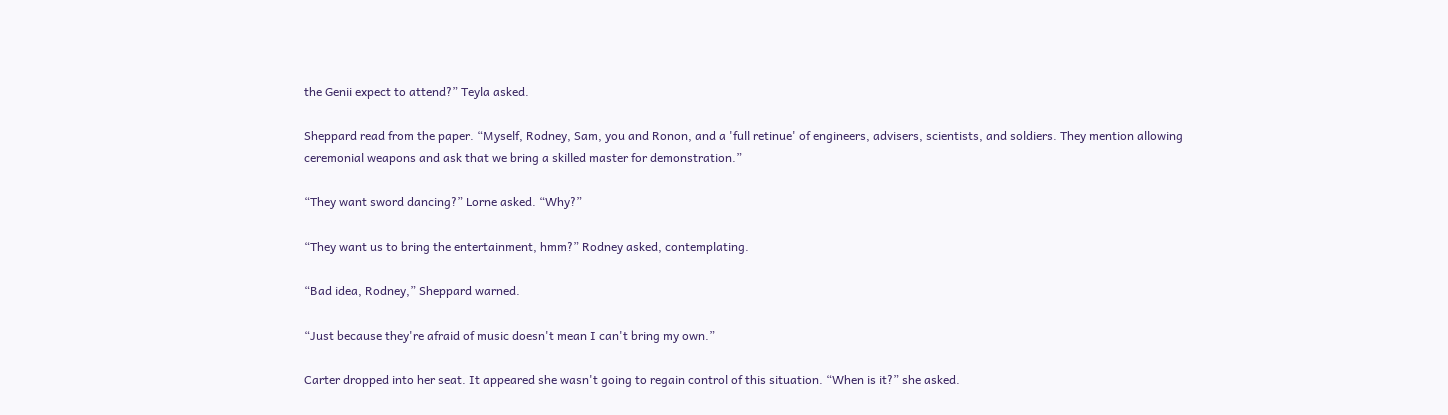the Genii expect to attend?” Teyla asked.

Sheppard read from the paper. “Myself, Rodney, Sam, you and Ronon, and a 'full retinue' of engineers, advisers, scientists, and soldiers. They mention allowing ceremonial weapons and ask that we bring a skilled master for demonstration.”

“They want sword dancing?” Lorne asked. “Why?”

“They want us to bring the entertainment, hmm?” Rodney asked, contemplating.

“Bad idea, Rodney,” Sheppard warned.

“Just because they're afraid of music doesn't mean I can't bring my own.”

Carter dropped into her seat. It appeared she wasn't going to regain control of this situation. “When is it?” she asked.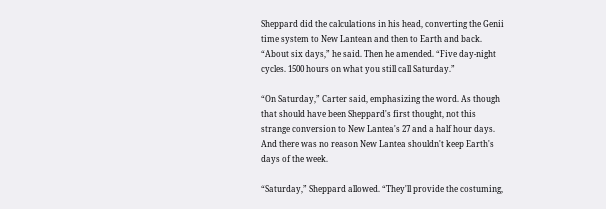Sheppard did the calculations in his head, converting the Genii time system to New Lantean and then to Earth and back. “About six days,” he said. Then he amended. “Five day-night cycles. 1500 hours on what you still call Saturday.”

“On Saturday,” Carter said, emphasizing the word. As though that should have been Sheppard's first thought, not this strange conversion to New Lantea's 27 and a half hour days. And there was no reason New Lantea shouldn't keep Earth's days of the week.

“Saturday,” Sheppard allowed. “They'll provide the costuming,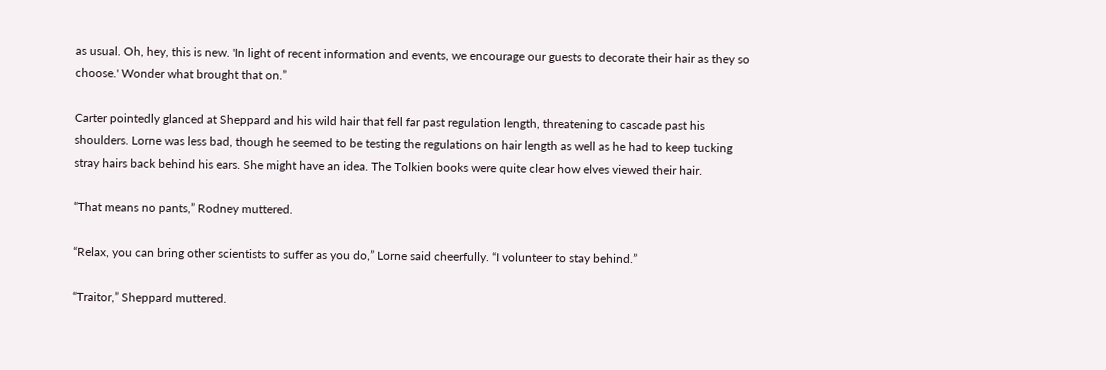as usual. Oh, hey, this is new. 'In light of recent information and events, we encourage our guests to decorate their hair as they so choose.' Wonder what brought that on.”

Carter pointedly glanced at Sheppard and his wild hair that fell far past regulation length, threatening to cascade past his shoulders. Lorne was less bad, though he seemed to be testing the regulations on hair length as well as he had to keep tucking stray hairs back behind his ears. She might have an idea. The Tolkien books were quite clear how elves viewed their hair.

“That means no pants,” Rodney muttered.

“Relax, you can bring other scientists to suffer as you do,” Lorne said cheerfully. “I volunteer to stay behind.”

“Traitor,” Sheppard muttered.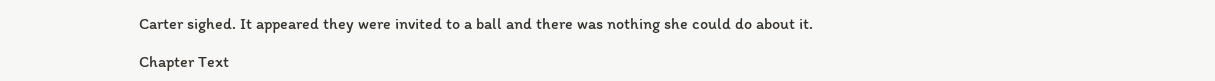Carter sighed. It appeared they were invited to a ball and there was nothing she could do about it.

Chapter Text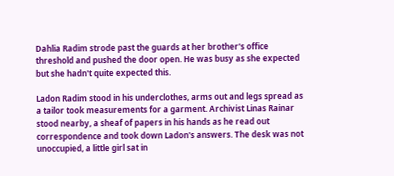Dahlia Radim strode past the guards at her brother's office threshold and pushed the door open. He was busy as she expected but she hadn't quite expected this.

Ladon Radim stood in his underclothes, arms out and legs spread as a tailor took measurements for a garment. Archivist Linas Rainar stood nearby, a sheaf of papers in his hands as he read out correspondence and took down Ladon's answers. The desk was not unoccupied, a little girl sat in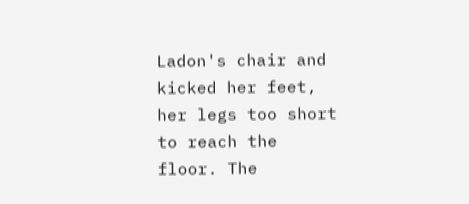Ladon's chair and kicked her feet, her legs too short to reach the floor. The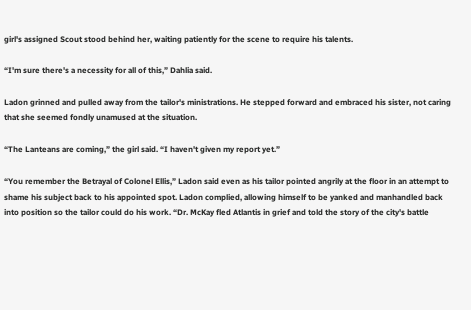girl's assigned Scout stood behind her, waiting patiently for the scene to require his talents.

“I'm sure there's a necessity for all of this,” Dahlia said.

Ladon grinned and pulled away from the tailor's ministrations. He stepped forward and embraced his sister, not caring that she seemed fondly unamused at the situation.

“The Lanteans are coming,” the girl said. “I haven't given my report yet.”

“You remember the Betrayal of Colonel Ellis,” Ladon said even as his tailor pointed angrily at the floor in an attempt to shame his subject back to his appointed spot. Ladon complied, allowing himself to be yanked and manhandled back into position so the tailor could do his work. “Dr. McKay fled Atlantis in grief and told the story of the city's battle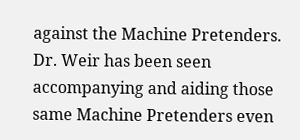against the Machine Pretenders. Dr. Weir has been seen accompanying and aiding those same Machine Pretenders even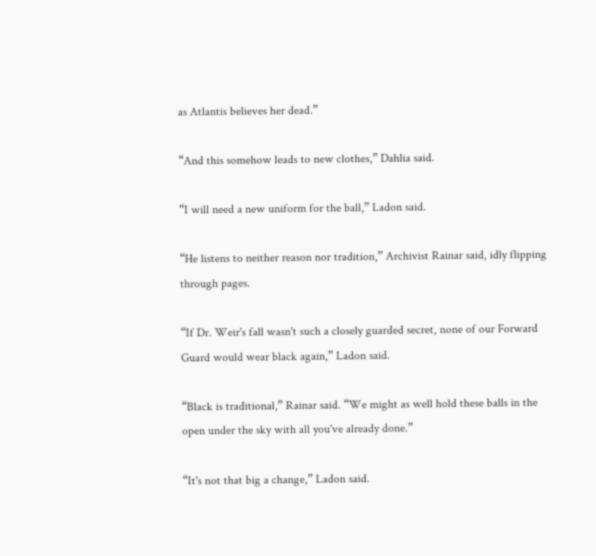as Atlantis believes her dead.”

“And this somehow leads to new clothes,” Dahlia said.

“I will need a new uniform for the ball,” Ladon said.

“He listens to neither reason nor tradition,” Archivist Rainar said, idly flipping through pages.

“If Dr. Weir's fall wasn't such a closely guarded secret, none of our Forward Guard would wear black again,” Ladon said.

“Black is traditional,” Rainar said. “We might as well hold these balls in the open under the sky with all you've already done.”

“It's not that big a change,” Ladon said.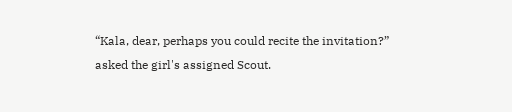“Kala, dear, perhaps you could recite the invitation?” asked the girl's assigned Scout.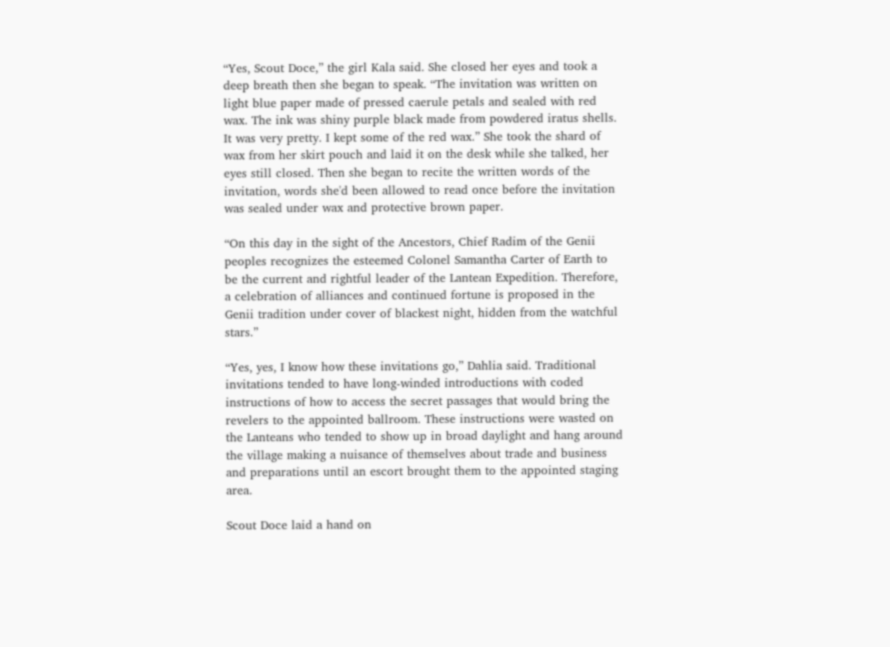“Yes, Scout Doce,” the girl Kala said. She closed her eyes and took a deep breath then she began to speak. “The invitation was written on light blue paper made of pressed caerule petals and sealed with red wax. The ink was shiny purple black made from powdered iratus shells. It was very pretty. I kept some of the red wax.” She took the shard of wax from her skirt pouch and laid it on the desk while she talked, her eyes still closed. Then she began to recite the written words of the invitation, words she'd been allowed to read once before the invitation was sealed under wax and protective brown paper.

“On this day in the sight of the Ancestors, Chief Radim of the Genii peoples recognizes the esteemed Colonel Samantha Carter of Earth to be the current and rightful leader of the Lantean Expedition. Therefore, a celebration of alliances and continued fortune is proposed in the Genii tradition under cover of blackest night, hidden from the watchful stars.”

“Yes, yes, I know how these invitations go,” Dahlia said. Traditional invitations tended to have long-winded introductions with coded instructions of how to access the secret passages that would bring the revelers to the appointed ballroom. These instructions were wasted on the Lanteans who tended to show up in broad daylight and hang around the village making a nuisance of themselves about trade and business and preparations until an escort brought them to the appointed staging area.

Scout Doce laid a hand on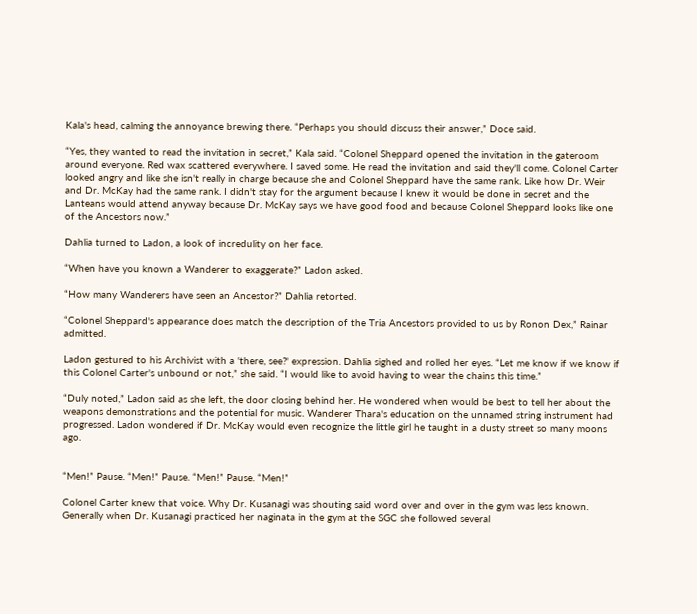Kala's head, calming the annoyance brewing there. “Perhaps you should discuss their answer,” Doce said.

“Yes, they wanted to read the invitation in secret,” Kala said. “Colonel Sheppard opened the invitation in the gateroom around everyone. Red wax scattered everywhere. I saved some. He read the invitation and said they'll come. Colonel Carter looked angry and like she isn't really in charge because she and Colonel Sheppard have the same rank. Like how Dr. Weir and Dr. McKay had the same rank. I didn't stay for the argument because I knew it would be done in secret and the Lanteans would attend anyway because Dr. McKay says we have good food and because Colonel Sheppard looks like one of the Ancestors now.”

Dahlia turned to Ladon, a look of incredulity on her face.

“When have you known a Wanderer to exaggerate?” Ladon asked.

“How many Wanderers have seen an Ancestor?” Dahlia retorted.

“Colonel Sheppard's appearance does match the description of the Tria Ancestors provided to us by Ronon Dex,” Rainar admitted.

Ladon gestured to his Archivist with a 'there, see?' expression. Dahlia sighed and rolled her eyes. “Let me know if we know if this Colonel Carter's unbound or not,” she said. “I would like to avoid having to wear the chains this time.”

“Duly noted,” Ladon said as she left, the door closing behind her. He wondered when would be best to tell her about the weapons demonstrations and the potential for music. Wanderer Thara's education on the unnamed string instrument had progressed. Ladon wondered if Dr. McKay would even recognize the little girl he taught in a dusty street so many moons ago.


“Men!” Pause. “Men!” Pause. “Men!” Pause. “Men!”

Colonel Carter knew that voice. Why Dr. Kusanagi was shouting said word over and over in the gym was less known. Generally when Dr. Kusanagi practiced her naginata in the gym at the SGC she followed several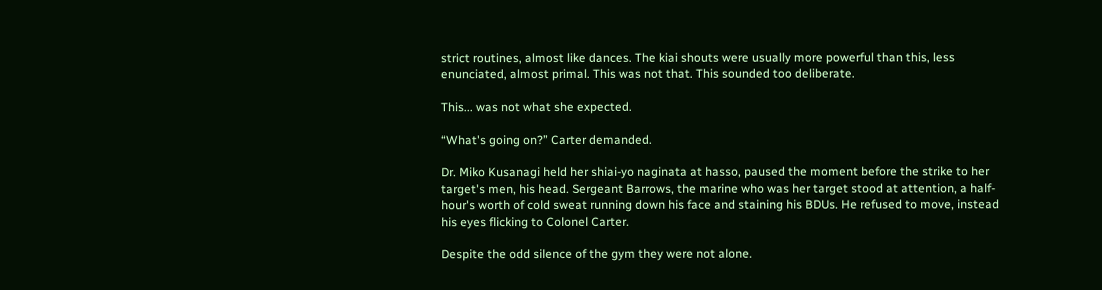strict routines, almost like dances. The kiai shouts were usually more powerful than this, less enunciated, almost primal. This was not that. This sounded too deliberate.

This... was not what she expected.

“What's going on?” Carter demanded.

Dr. Miko Kusanagi held her shiai-yo naginata at hasso, paused the moment before the strike to her target's men, his head. Sergeant Barrows, the marine who was her target stood at attention, a half-hour's worth of cold sweat running down his face and staining his BDUs. He refused to move, instead his eyes flicking to Colonel Carter.

Despite the odd silence of the gym they were not alone.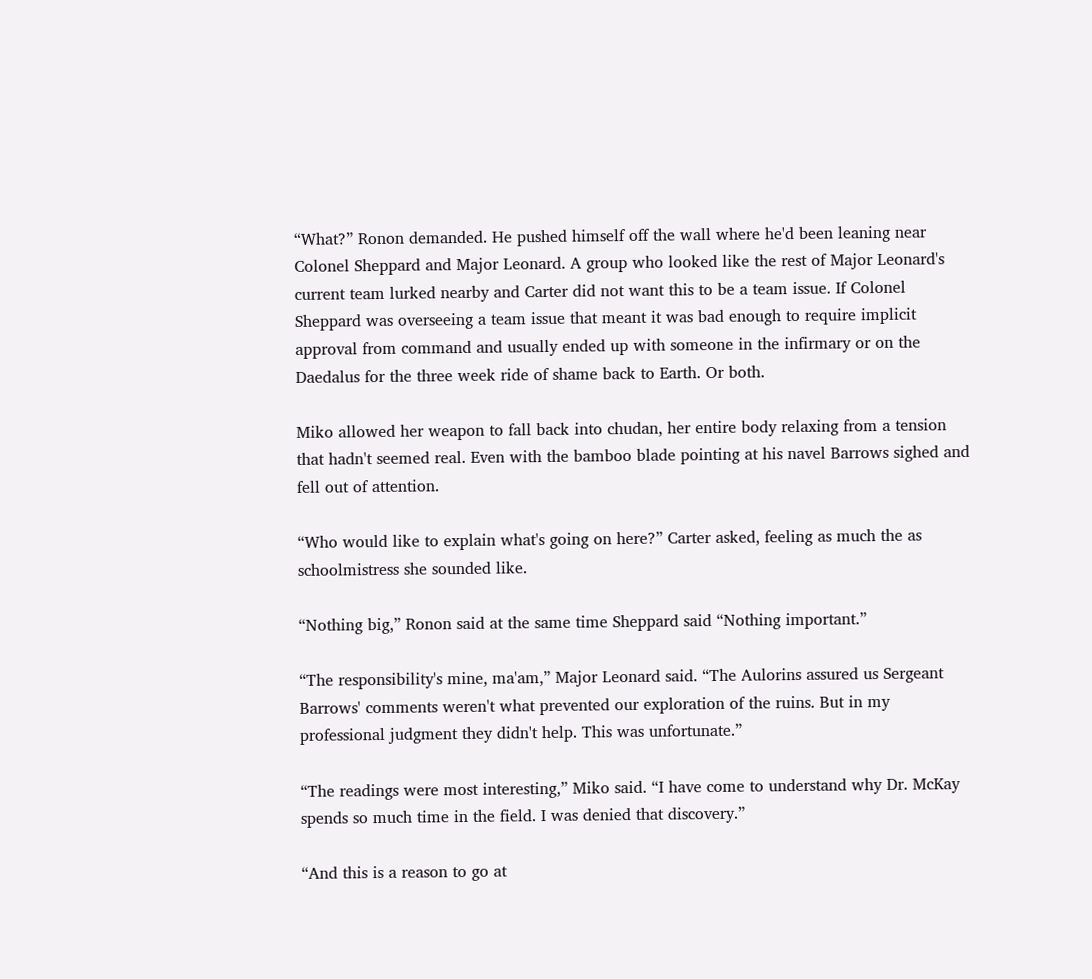“What?” Ronon demanded. He pushed himself off the wall where he'd been leaning near Colonel Sheppard and Major Leonard. A group who looked like the rest of Major Leonard's current team lurked nearby and Carter did not want this to be a team issue. If Colonel Sheppard was overseeing a team issue that meant it was bad enough to require implicit approval from command and usually ended up with someone in the infirmary or on the Daedalus for the three week ride of shame back to Earth. Or both.

Miko allowed her weapon to fall back into chudan, her entire body relaxing from a tension that hadn't seemed real. Even with the bamboo blade pointing at his navel Barrows sighed and fell out of attention.

“Who would like to explain what's going on here?” Carter asked, feeling as much the as schoolmistress she sounded like.

“Nothing big,” Ronon said at the same time Sheppard said “Nothing important.”

“The responsibility's mine, ma'am,” Major Leonard said. “The Aulorins assured us Sergeant Barrows' comments weren't what prevented our exploration of the ruins. But in my professional judgment they didn't help. This was unfortunate.”

“The readings were most interesting,” Miko said. “I have come to understand why Dr. McKay spends so much time in the field. I was denied that discovery.”

“And this is a reason to go at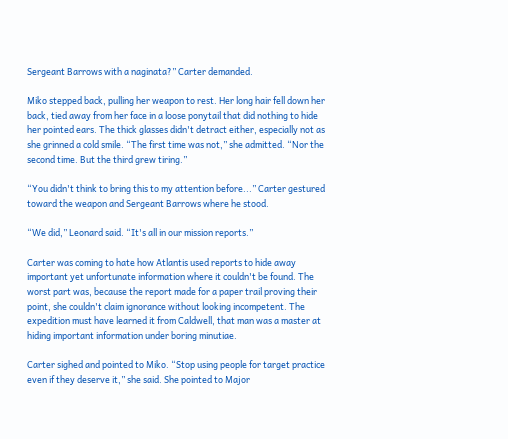Sergeant Barrows with a naginata?” Carter demanded.

Miko stepped back, pulling her weapon to rest. Her long hair fell down her back, tied away from her face in a loose ponytail that did nothing to hide her pointed ears. The thick glasses didn't detract either, especially not as she grinned a cold smile. “The first time was not,” she admitted. “Nor the second time. But the third grew tiring.”

“You didn't think to bring this to my attention before...” Carter gestured toward the weapon and Sergeant Barrows where he stood.

“We did,” Leonard said. “It's all in our mission reports.”

Carter was coming to hate how Atlantis used reports to hide away important yet unfortunate information where it couldn't be found. The worst part was, because the report made for a paper trail proving their point, she couldn't claim ignorance without looking incompetent. The expedition must have learned it from Caldwell, that man was a master at hiding important information under boring minutiae.

Carter sighed and pointed to Miko. “Stop using people for target practice even if they deserve it,” she said. She pointed to Major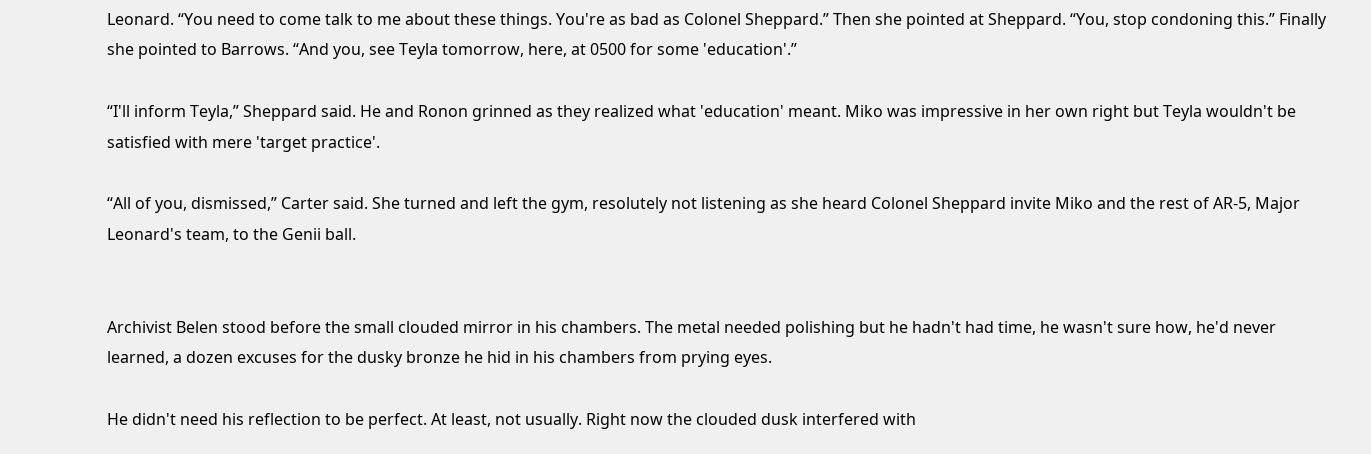Leonard. “You need to come talk to me about these things. You're as bad as Colonel Sheppard.” Then she pointed at Sheppard. “You, stop condoning this.” Finally she pointed to Barrows. “And you, see Teyla tomorrow, here, at 0500 for some 'education'.”

“I'll inform Teyla,” Sheppard said. He and Ronon grinned as they realized what 'education' meant. Miko was impressive in her own right but Teyla wouldn't be satisfied with mere 'target practice'.

“All of you, dismissed,” Carter said. She turned and left the gym, resolutely not listening as she heard Colonel Sheppard invite Miko and the rest of AR-5, Major Leonard's team, to the Genii ball.


Archivist Belen stood before the small clouded mirror in his chambers. The metal needed polishing but he hadn't had time, he wasn't sure how, he'd never learned, a dozen excuses for the dusky bronze he hid in his chambers from prying eyes.

He didn't need his reflection to be perfect. At least, not usually. Right now the clouded dusk interfered with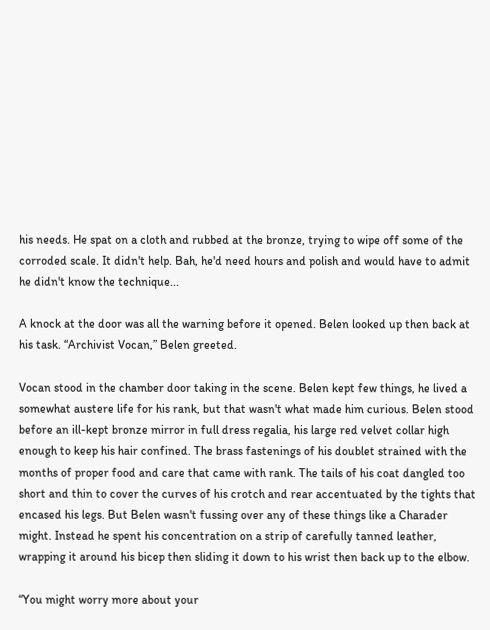his needs. He spat on a cloth and rubbed at the bronze, trying to wipe off some of the corroded scale. It didn't help. Bah, he'd need hours and polish and would have to admit he didn't know the technique...

A knock at the door was all the warning before it opened. Belen looked up then back at his task. “Archivist Vocan,” Belen greeted.

Vocan stood in the chamber door taking in the scene. Belen kept few things, he lived a somewhat austere life for his rank, but that wasn't what made him curious. Belen stood before an ill-kept bronze mirror in full dress regalia, his large red velvet collar high enough to keep his hair confined. The brass fastenings of his doublet strained with the months of proper food and care that came with rank. The tails of his coat dangled too short and thin to cover the curves of his crotch and rear accentuated by the tights that encased his legs. But Belen wasn't fussing over any of these things like a Charader might. Instead he spent his concentration on a strip of carefully tanned leather, wrapping it around his bicep then sliding it down to his wrist then back up to the elbow.

“You might worry more about your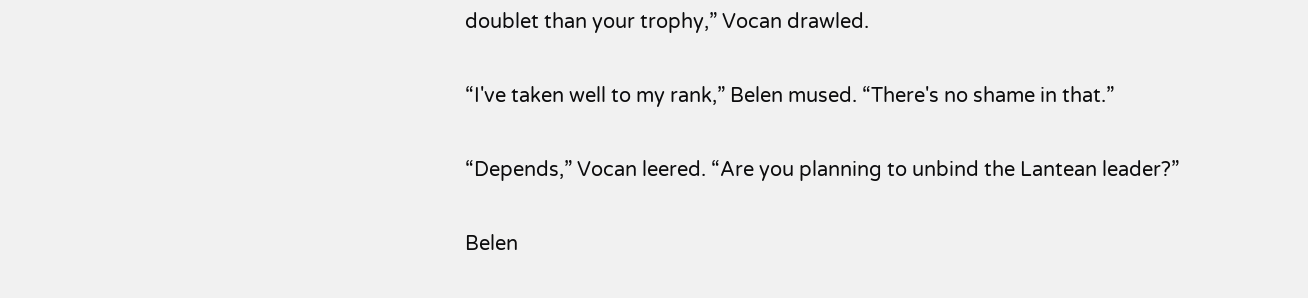doublet than your trophy,” Vocan drawled.

“I've taken well to my rank,” Belen mused. “There's no shame in that.”

“Depends,” Vocan leered. “Are you planning to unbind the Lantean leader?”

Belen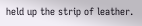held up the strip of leather.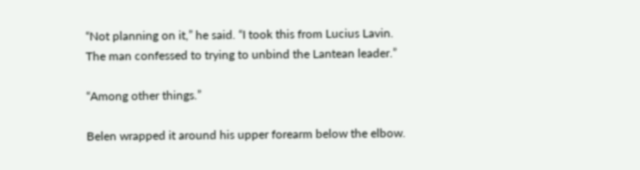“Not planning on it,” he said. “I took this from Lucius Lavin. The man confessed to trying to unbind the Lantean leader.”

“Among other things.”

Belen wrapped it around his upper forearm below the elbow.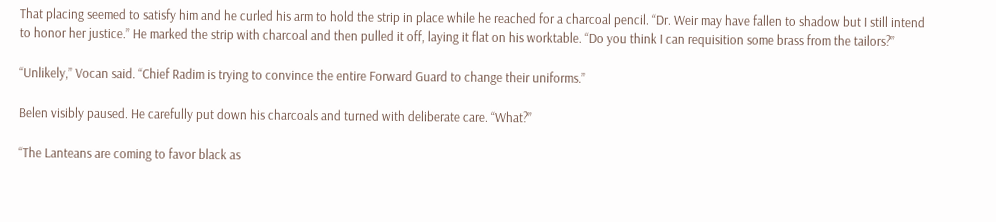That placing seemed to satisfy him and he curled his arm to hold the strip in place while he reached for a charcoal pencil. “Dr. Weir may have fallen to shadow but I still intend to honor her justice.” He marked the strip with charcoal and then pulled it off, laying it flat on his worktable. “Do you think I can requisition some brass from the tailors?”

“Unlikely,” Vocan said. “Chief Radim is trying to convince the entire Forward Guard to change their uniforms.”

Belen visibly paused. He carefully put down his charcoals and turned with deliberate care. “What?”

“The Lanteans are coming to favor black as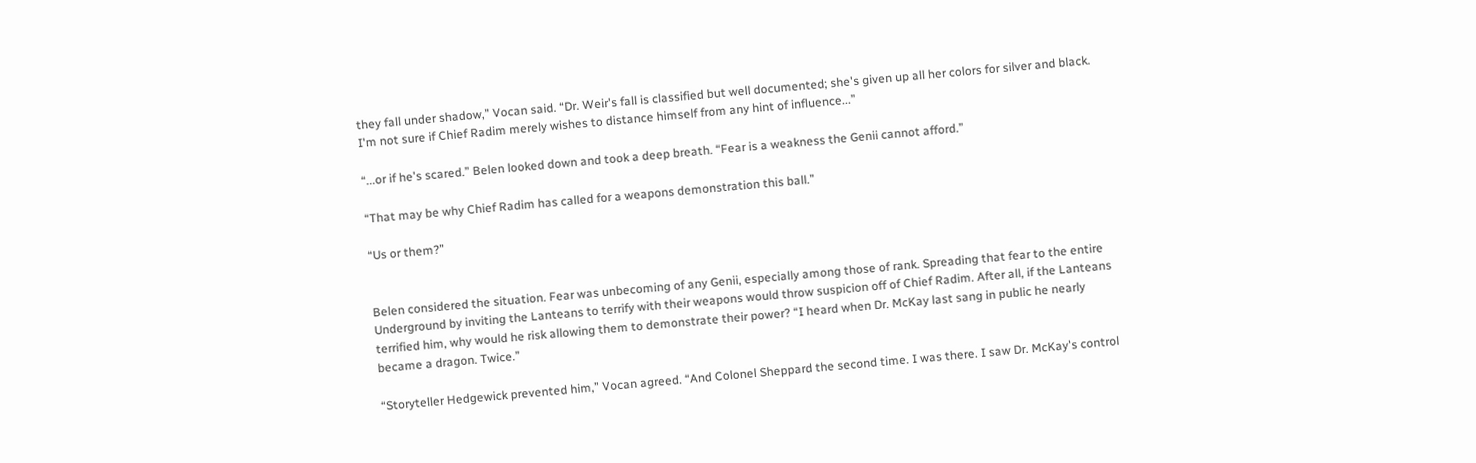they fall under shadow,” Vocan said. “Dr. Weir's fall is classified but well documented; she's given up all her colors for silver and black. I'm not sure if Chief Radim merely wishes to distance himself from any hint of influence...”

“...or if he's scared.” Belen looked down and took a deep breath. “Fear is a weakness the Genii cannot afford.”

“That may be why Chief Radim has called for a weapons demonstration this ball.”

“Us or them?”


Belen considered the situation. Fear was unbecoming of any Genii, especially among those of rank. Spreading that fear to the entire Underground by inviting the Lanteans to terrify with their weapons would throw suspicion off of Chief Radim. After all, if the Lanteans terrified him, why would he risk allowing them to demonstrate their power? “I heard when Dr. McKay last sang in public he nearly became a dragon. Twice.”

“Storyteller Hedgewick prevented him,” Vocan agreed. “And Colonel Sheppard the second time. I was there. I saw Dr. McKay's control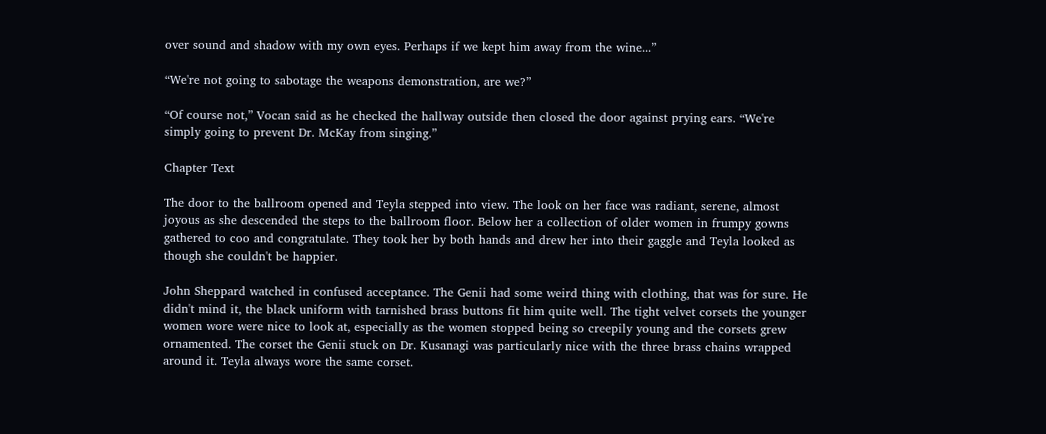over sound and shadow with my own eyes. Perhaps if we kept him away from the wine...”

“We're not going to sabotage the weapons demonstration, are we?”

“Of course not,” Vocan said as he checked the hallway outside then closed the door against prying ears. “We're simply going to prevent Dr. McKay from singing.”

Chapter Text

The door to the ballroom opened and Teyla stepped into view. The look on her face was radiant, serene, almost joyous as she descended the steps to the ballroom floor. Below her a collection of older women in frumpy gowns gathered to coo and congratulate. They took her by both hands and drew her into their gaggle and Teyla looked as though she couldn't be happier.

John Sheppard watched in confused acceptance. The Genii had some weird thing with clothing, that was for sure. He didn't mind it, the black uniform with tarnished brass buttons fit him quite well. The tight velvet corsets the younger women wore were nice to look at, especially as the women stopped being so creepily young and the corsets grew ornamented. The corset the Genii stuck on Dr. Kusanagi was particularly nice with the three brass chains wrapped around it. Teyla always wore the same corset.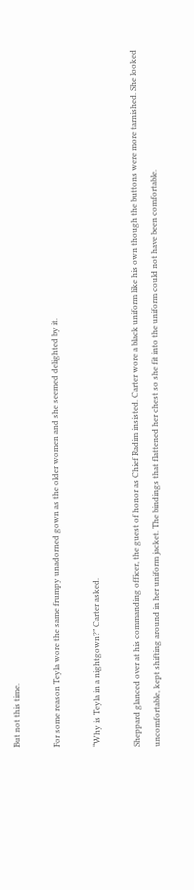But not this time.

For some reason Teyla wore the same frumpy unadorned gown as the older women and she seemed delighted by it.

“Why is Teyla in a nightgown?” Carter asked.

Sheppard glanced over at his commanding officer, the guest of honor as Chief Radim insisted. Carter wore a black uniform like his own though the buttons were more tarnished. She looked uncomfortable, kept shifting around in her uniform jacket. The bindings that flattened her chest so she fit into the uniform could not have been comfortable.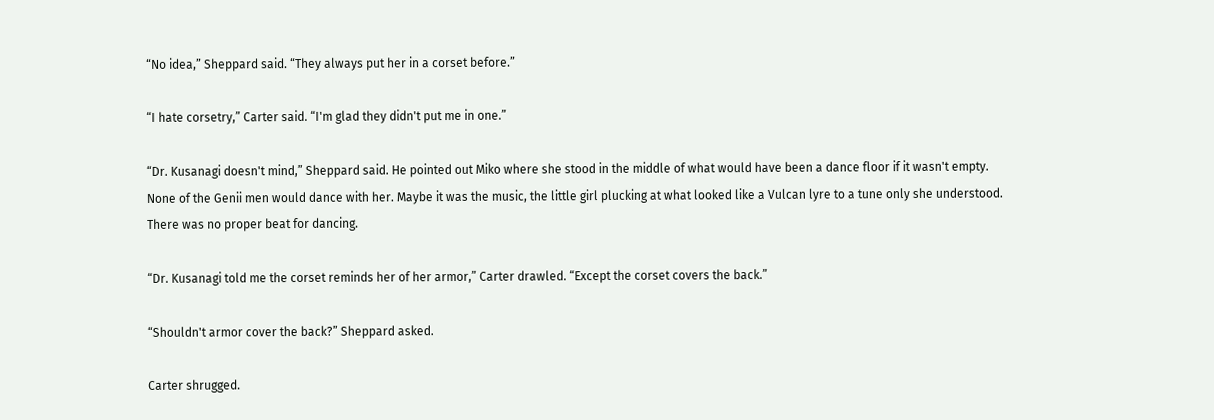“No idea,” Sheppard said. “They always put her in a corset before.”

“I hate corsetry,” Carter said. “I'm glad they didn't put me in one.”

“Dr. Kusanagi doesn't mind,” Sheppard said. He pointed out Miko where she stood in the middle of what would have been a dance floor if it wasn't empty. None of the Genii men would dance with her. Maybe it was the music, the little girl plucking at what looked like a Vulcan lyre to a tune only she understood. There was no proper beat for dancing.

“Dr. Kusanagi told me the corset reminds her of her armor,” Carter drawled. “Except the corset covers the back.”

“Shouldn't armor cover the back?” Sheppard asked.

Carter shrugged.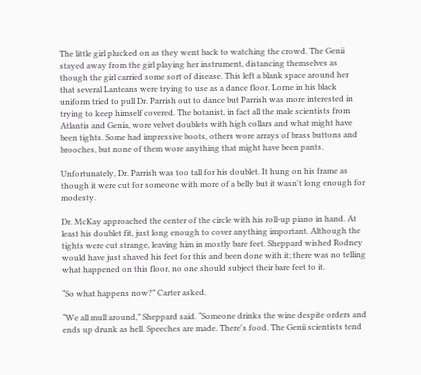The little girl plucked on as they went back to watching the crowd. The Genii stayed away from the girl playing her instrument, distancing themselves as though the girl carried some sort of disease. This left a blank space around her that several Lanteans were trying to use as a dance floor. Lorne in his black uniform tried to pull Dr. Parrish out to dance but Parrish was more interested in trying to keep himself covered. The botanist, in fact all the male scientists from Atlantis and Genia, wore velvet doublets with high collars and what might have been tights. Some had impressive boots, others wore arrays of brass buttons and brooches, but none of them wore anything that might have been pants.

Unfortunately, Dr. Parrish was too tall for his doublet. It hung on his frame as though it were cut for someone with more of a belly but it wasn't long enough for modesty.

Dr. McKay approached the center of the circle with his roll-up piano in hand. At least his doublet fit, just long enough to cover anything important. Although the tights were cut strange, leaving him in mostly bare feet. Sheppard wished Rodney would have just shaved his feet for this and been done with it; there was no telling what happened on this floor, no one should subject their bare feet to it.

“So what happens now?” Carter asked.

“We all mull around,” Sheppard said. “Someone drinks the wine despite orders and ends up drunk as hell. Speeches are made. There's food. The Genii scientists tend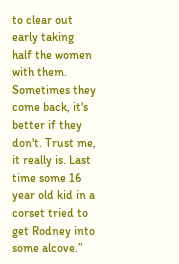to clear out early taking half the women with them. Sometimes they come back, it's better if they don't. Trust me, it really is. Last time some 16 year old kid in a corset tried to get Rodney into some alcove.”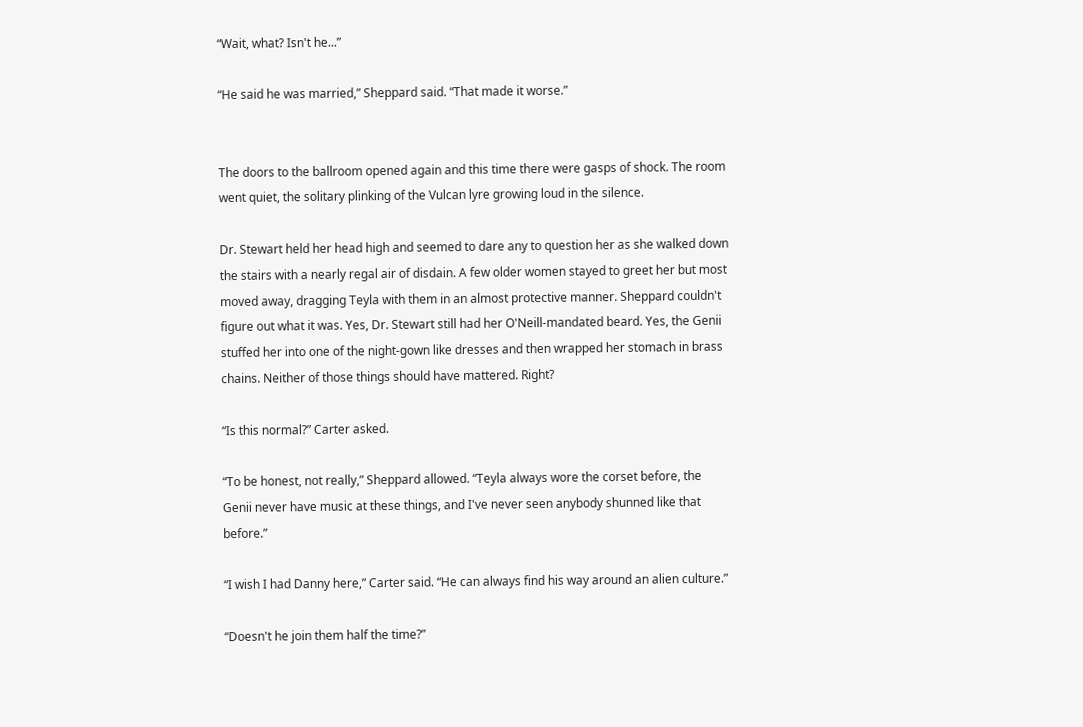“Wait, what? Isn't he...”

“He said he was married,” Sheppard said. “That made it worse.”


The doors to the ballroom opened again and this time there were gasps of shock. The room went quiet, the solitary plinking of the Vulcan lyre growing loud in the silence.

Dr. Stewart held her head high and seemed to dare any to question her as she walked down the stairs with a nearly regal air of disdain. A few older women stayed to greet her but most moved away, dragging Teyla with them in an almost protective manner. Sheppard couldn't figure out what it was. Yes, Dr. Stewart still had her O'Neill-mandated beard. Yes, the Genii stuffed her into one of the night-gown like dresses and then wrapped her stomach in brass chains. Neither of those things should have mattered. Right?

“Is this normal?” Carter asked.

“To be honest, not really,” Sheppard allowed. “Teyla always wore the corset before, the Genii never have music at these things, and I've never seen anybody shunned like that before.”

“I wish I had Danny here,” Carter said. “He can always find his way around an alien culture.”

“Doesn't he join them half the time?”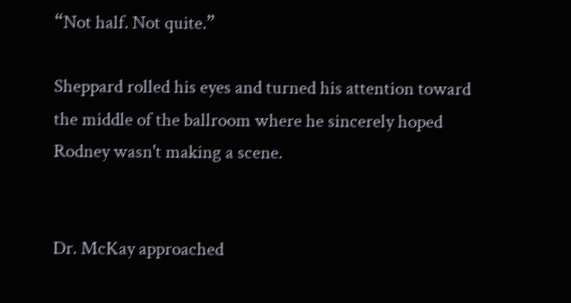“Not half. Not quite.”

Sheppard rolled his eyes and turned his attention toward the middle of the ballroom where he sincerely hoped Rodney wasn't making a scene.


Dr. McKay approached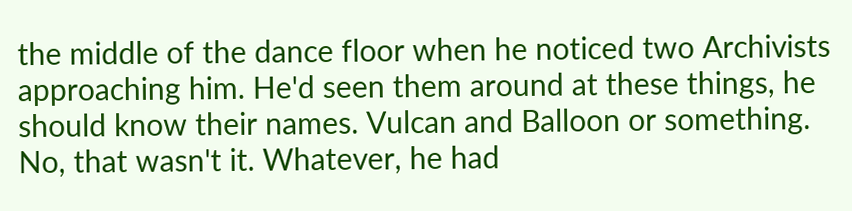the middle of the dance floor when he noticed two Archivists approaching him. He'd seen them around at these things, he should know their names. Vulcan and Balloon or something. No, that wasn't it. Whatever, he had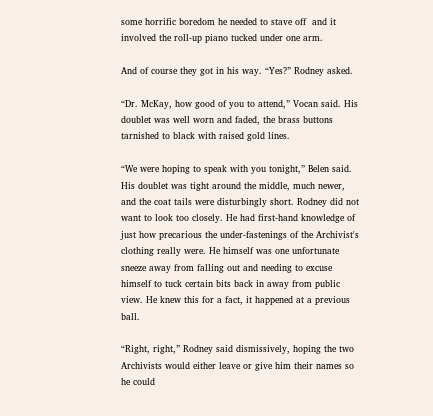some horrific boredom he needed to stave off  and it involved the roll-up piano tucked under one arm.

And of course they got in his way. “Yes?” Rodney asked.

“Dr. McKay, how good of you to attend,” Vocan said. His doublet was well worn and faded, the brass buttons tarnished to black with raised gold lines.

“We were hoping to speak with you tonight,” Belen said. His doublet was tight around the middle, much newer, and the coat tails were disturbingly short. Rodney did not want to look too closely. He had first-hand knowledge of just how precarious the under-fastenings of the Archivist's clothing really were. He himself was one unfortunate sneeze away from falling out and needing to excuse himself to tuck certain bits back in away from public view. He knew this for a fact, it happened at a previous ball.

“Right, right,” Rodney said dismissively, hoping the two Archivists would either leave or give him their names so he could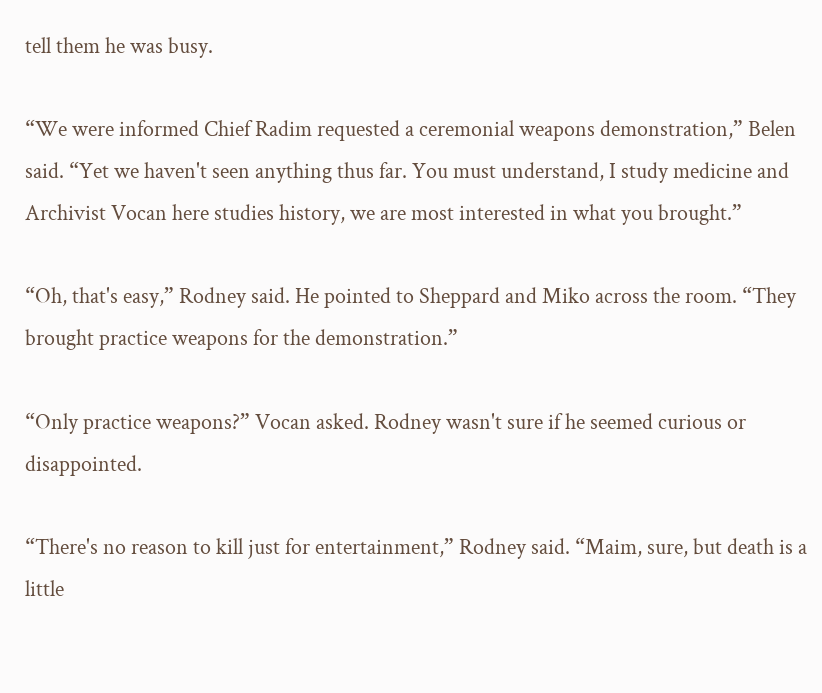tell them he was busy.

“We were informed Chief Radim requested a ceremonial weapons demonstration,” Belen said. “Yet we haven't seen anything thus far. You must understand, I study medicine and Archivist Vocan here studies history, we are most interested in what you brought.”

“Oh, that's easy,” Rodney said. He pointed to Sheppard and Miko across the room. “They brought practice weapons for the demonstration.”

“Only practice weapons?” Vocan asked. Rodney wasn't sure if he seemed curious or disappointed.

“There's no reason to kill just for entertainment,” Rodney said. “Maim, sure, but death is a little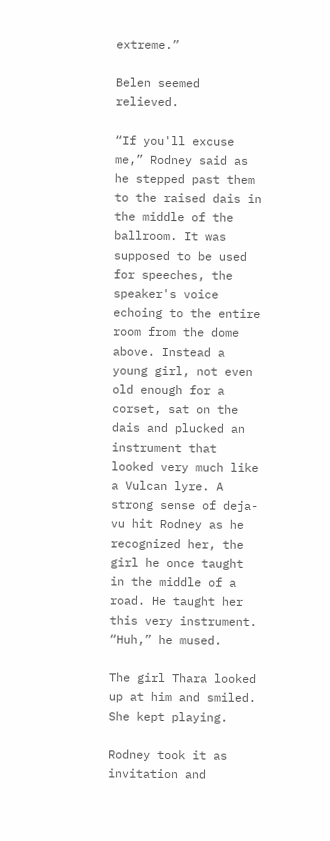extreme.”

Belen seemed relieved.

“If you'll excuse me,” Rodney said as he stepped past them to the raised dais in the middle of the ballroom. It was supposed to be used for speeches, the speaker's voice echoing to the entire room from the dome above. Instead a young girl, not even old enough for a corset, sat on the dais and plucked an instrument that looked very much like a Vulcan lyre. A strong sense of deja-vu hit Rodney as he recognized her, the girl he once taught in the middle of a road. He taught her this very instrument. “Huh,” he mused.

The girl Thara looked up at him and smiled. She kept playing.

Rodney took it as invitation and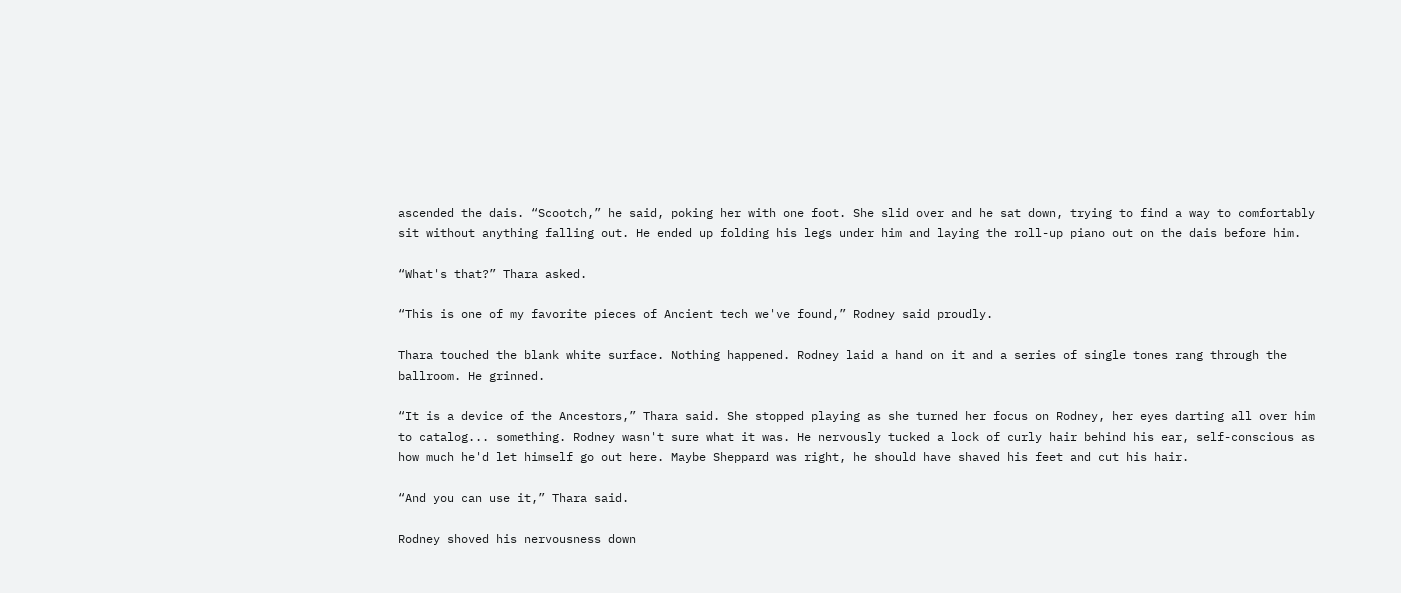ascended the dais. “Scootch,” he said, poking her with one foot. She slid over and he sat down, trying to find a way to comfortably sit without anything falling out. He ended up folding his legs under him and laying the roll-up piano out on the dais before him.

“What's that?” Thara asked.

“This is one of my favorite pieces of Ancient tech we've found,” Rodney said proudly.

Thara touched the blank white surface. Nothing happened. Rodney laid a hand on it and a series of single tones rang through the ballroom. He grinned.

“It is a device of the Ancestors,” Thara said. She stopped playing as she turned her focus on Rodney, her eyes darting all over him to catalog... something. Rodney wasn't sure what it was. He nervously tucked a lock of curly hair behind his ear, self-conscious as how much he'd let himself go out here. Maybe Sheppard was right, he should have shaved his feet and cut his hair.

“And you can use it,” Thara said.

Rodney shoved his nervousness down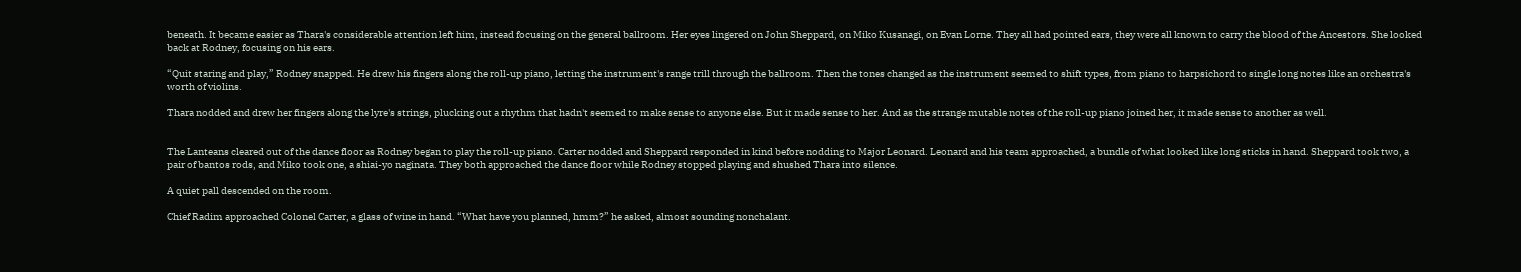beneath. It became easier as Thara's considerable attention left him, instead focusing on the general ballroom. Her eyes lingered on John Sheppard, on Miko Kusanagi, on Evan Lorne. They all had pointed ears, they were all known to carry the blood of the Ancestors. She looked back at Rodney, focusing on his ears.

“Quit staring and play,” Rodney snapped. He drew his fingers along the roll-up piano, letting the instrument's range trill through the ballroom. Then the tones changed as the instrument seemed to shift types, from piano to harpsichord to single long notes like an orchestra's worth of violins.

Thara nodded and drew her fingers along the lyre's strings, plucking out a rhythm that hadn't seemed to make sense to anyone else. But it made sense to her. And as the strange mutable notes of the roll-up piano joined her, it made sense to another as well.


The Lanteans cleared out of the dance floor as Rodney began to play the roll-up piano. Carter nodded and Sheppard responded in kind before nodding to Major Leonard. Leonard and his team approached, a bundle of what looked like long sticks in hand. Sheppard took two, a pair of bantos rods, and Miko took one, a shiai-yo naginata. They both approached the dance floor while Rodney stopped playing and shushed Thara into silence.

A quiet pall descended on the room.

Chief Radim approached Colonel Carter, a glass of wine in hand. “What have you planned, hmm?” he asked, almost sounding nonchalant.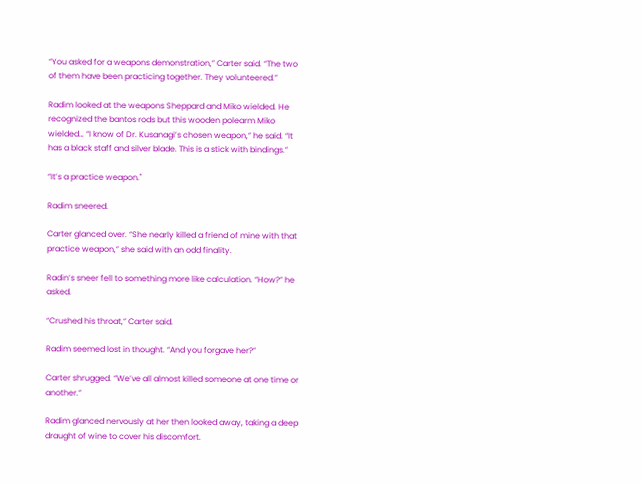“You asked for a weapons demonstration,” Carter said. “The two of them have been practicing together. They volunteered.”

Radim looked at the weapons Sheppard and Miko wielded. He recognized the bantos rods but this wooden polearm Miko wielded… “I know of Dr. Kusanagi’s chosen weapon,” he said. “It has a black staff and silver blade. This is a stick with bindings.”

“It’s a practice weapon."

Radim sneered.

Carter glanced over. “She nearly killed a friend of mine with that practice weapon,” she said with an odd finality.

Radin’s sneer fell to something more like calculation. “How?” he asked.

“Crushed his throat,” Carter said.

Radim seemed lost in thought. “And you forgave her?”

Carter shrugged. “We’ve all almost killed someone at one time or another.”

Radim glanced nervously at her then looked away, taking a deep draught of wine to cover his discomfort.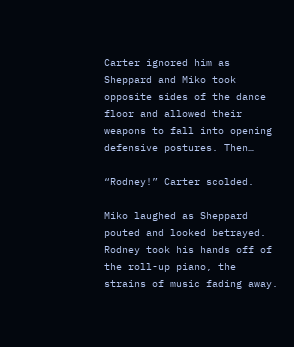Carter ignored him as Sheppard and Miko took opposite sides of the dance floor and allowed their weapons to fall into opening defensive postures. Then…

“Rodney!” Carter scolded.

Miko laughed as Sheppard pouted and looked betrayed. Rodney took his hands off of the roll-up piano, the strains of music fading away.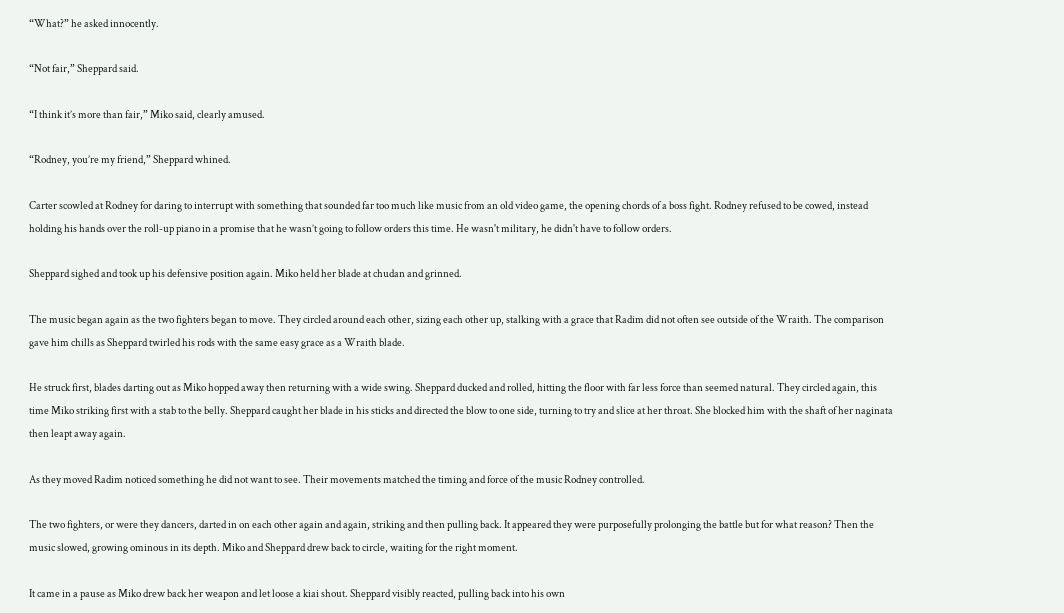“What?” he asked innocently.

“Not fair,” Sheppard said.

“I think it’s more than fair,” Miko said, clearly amused.

“Rodney, you’re my friend,” Sheppard whined.

Carter scowled at Rodney for daring to interrupt with something that sounded far too much like music from an old video game, the opening chords of a boss fight. Rodney refused to be cowed, instead holding his hands over the roll-up piano in a promise that he wasn’t going to follow orders this time. He wasn't military, he didn't have to follow orders.

Sheppard sighed and took up his defensive position again. Miko held her blade at chudan and grinned.

The music began again as the two fighters began to move. They circled around each other, sizing each other up, stalking with a grace that Radim did not often see outside of the Wraith. The comparison gave him chills as Sheppard twirled his rods with the same easy grace as a Wraith blade.

He struck first, blades darting out as Miko hopped away then returning with a wide swing. Sheppard ducked and rolled, hitting the floor with far less force than seemed natural. They circled again, this time Miko striking first with a stab to the belly. Sheppard caught her blade in his sticks and directed the blow to one side, turning to try and slice at her throat. She blocked him with the shaft of her naginata then leapt away again.

As they moved Radim noticed something he did not want to see. Their movements matched the timing and force of the music Rodney controlled.

The two fighters, or were they dancers, darted in on each other again and again, striking and then pulling back. It appeared they were purposefully prolonging the battle but for what reason? Then the music slowed, growing ominous in its depth. Miko and Sheppard drew back to circle, waiting for the right moment.

It came in a pause as Miko drew back her weapon and let loose a kiai shout. Sheppard visibly reacted, pulling back into his own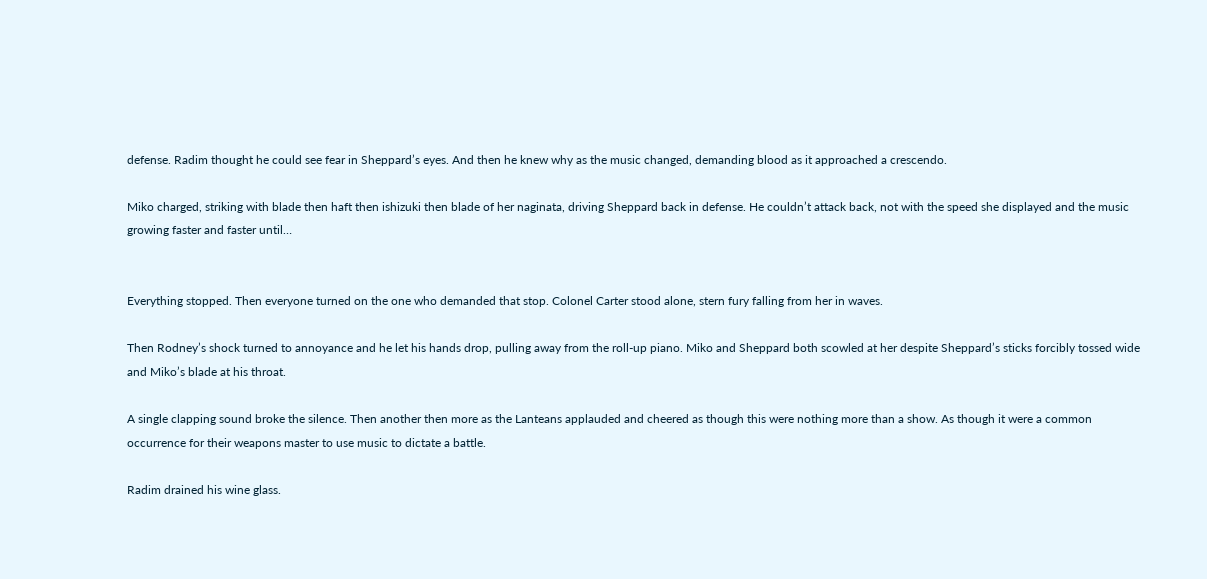defense. Radim thought he could see fear in Sheppard’s eyes. And then he knew why as the music changed, demanding blood as it approached a crescendo.

Miko charged, striking with blade then haft then ishizuki then blade of her naginata, driving Sheppard back in defense. He couldn’t attack back, not with the speed she displayed and the music growing faster and faster until…


Everything stopped. Then everyone turned on the one who demanded that stop. Colonel Carter stood alone, stern fury falling from her in waves.

Then Rodney’s shock turned to annoyance and he let his hands drop, pulling away from the roll-up piano. Miko and Sheppard both scowled at her despite Sheppard’s sticks forcibly tossed wide and Miko’s blade at his throat.

A single clapping sound broke the silence. Then another then more as the Lanteans applauded and cheered as though this were nothing more than a show. As though it were a common occurrence for their weapons master to use music to dictate a battle.

Radim drained his wine glass.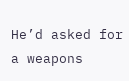He’d asked for a weapons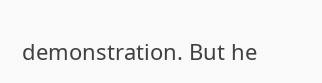demonstration. But he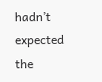hadn’t expected the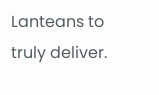Lanteans to truly deliver.